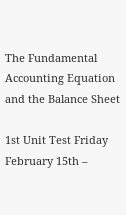The Fundamental Accounting Equation and the Balance Sheet

1st Unit Test Friday February 15th –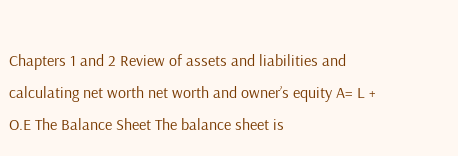Chapters 1 and 2 Review of assets and liabilities and calculating net worth net worth and owner’s equity A= L + O.E The Balance Sheet The balance sheet is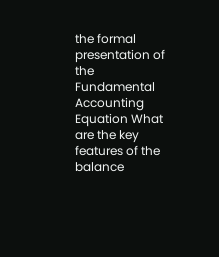the formal presentation of the Fundamental Accounting Equation What are the key features of the balance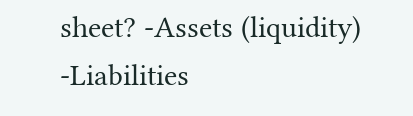sheet? -Assets (liquidity) -Liabilities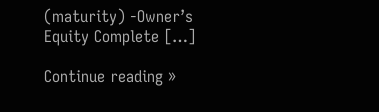(maturity) -Owner’s Equity Complete […]

Continue reading »